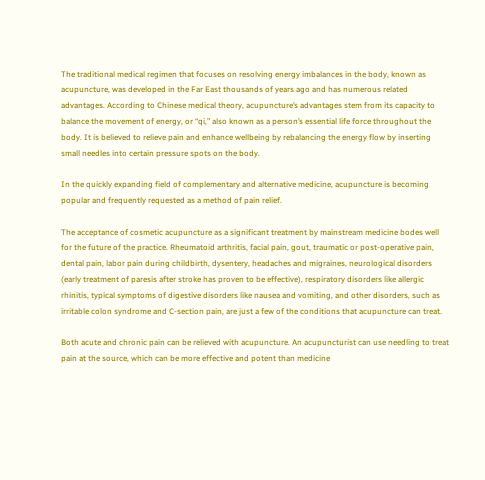The traditional medical regimen that focuses on resolving energy imbalances in the body, known as acupuncture, was developed in the Far East thousands of years ago and has numerous related advantages. According to Chinese medical theory, acupuncture’s advantages stem from its capacity to balance the movement of energy, or “qi,” also known as a person’s essential life force throughout the body. It is believed to relieve pain and enhance wellbeing by rebalancing the energy flow by inserting small needles into certain pressure spots on the body.

In the quickly expanding field of complementary and alternative medicine, acupuncture is becoming popular and frequently requested as a method of pain relief.

The acceptance of cosmetic acupuncture as a significant treatment by mainstream medicine bodes well for the future of the practice. Rheumatoid arthritis, facial pain, gout, traumatic or post-operative pain, dental pain, labor pain during childbirth, dysentery, headaches and migraines, neurological disorders (early treatment of paresis after stroke has proven to be effective), respiratory disorders like allergic rhinitis, typical symptoms of digestive disorders like nausea and vomiting, and other disorders, such as irritable colon syndrome and C-section pain, are just a few of the conditions that acupuncture can treat.

Both acute and chronic pain can be relieved with acupuncture. An acupuncturist can use needling to treat pain at the source, which can be more effective and potent than medicine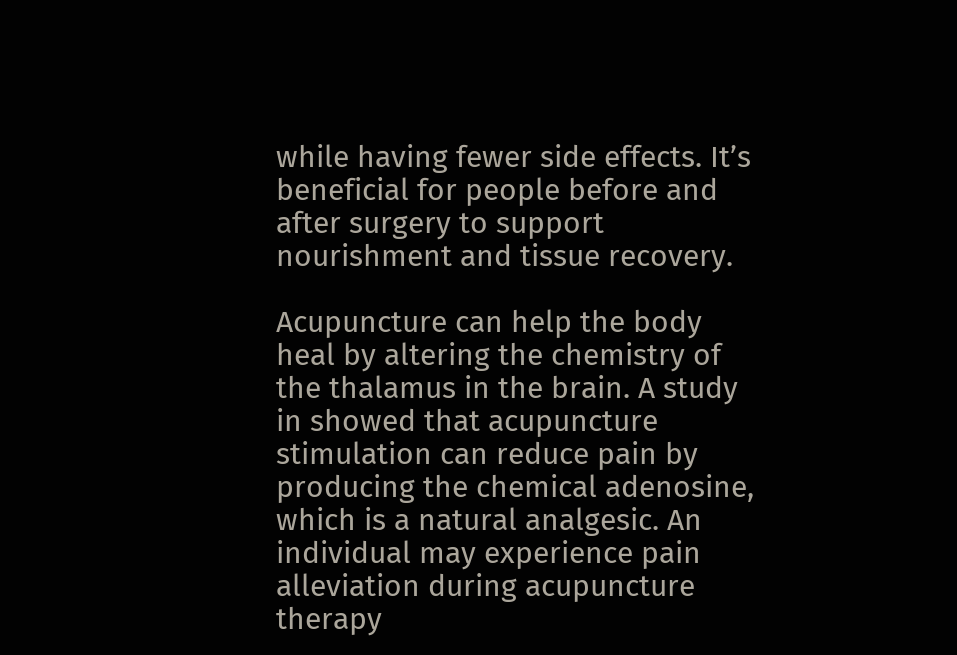while having fewer side effects. It’s beneficial for people before and after surgery to support nourishment and tissue recovery.

Acupuncture can help the body heal by altering the chemistry of the thalamus in the brain. A study in showed that acupuncture stimulation can reduce pain by producing the chemical adenosine, which is a natural analgesic. An individual may experience pain alleviation during acupuncture therapy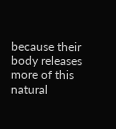because their body releases more of this natural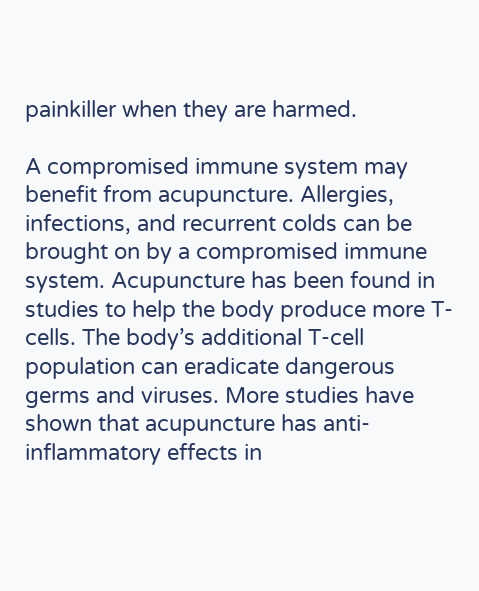painkiller when they are harmed.

A compromised immune system may benefit from acupuncture. Allergies, infections, and recurrent colds can be brought on by a compromised immune system. Acupuncture has been found in studies to help the body produce more T-cells. The body’s additional T-cell population can eradicate dangerous germs and viruses. More studies have shown that acupuncture has anti-inflammatory effects in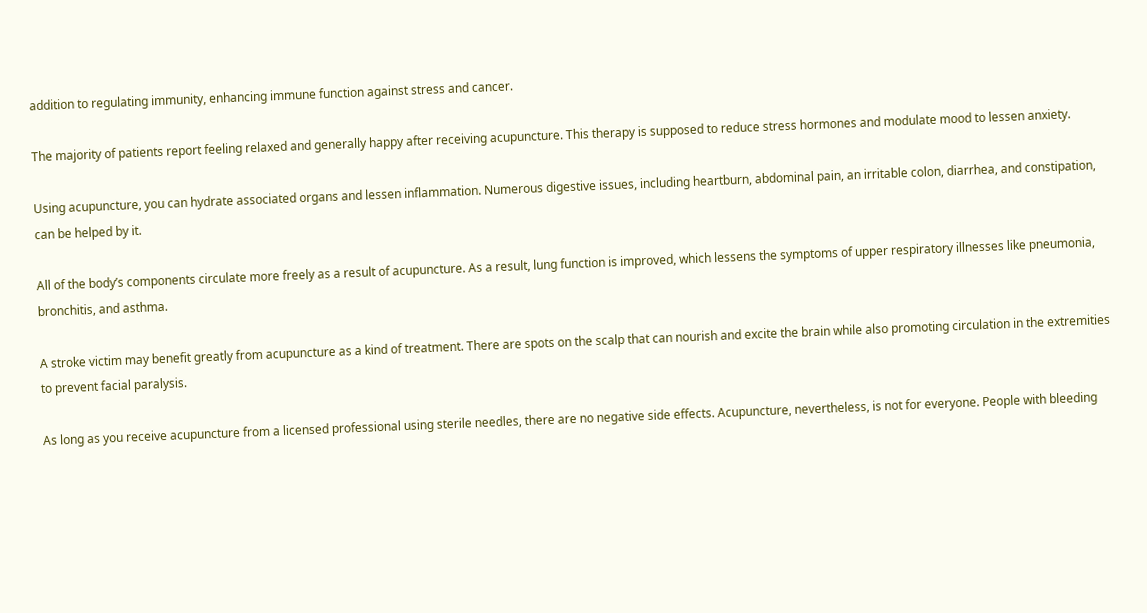addition to regulating immunity, enhancing immune function against stress and cancer.

The majority of patients report feeling relaxed and generally happy after receiving acupuncture. This therapy is supposed to reduce stress hormones and modulate mood to lessen anxiety.

Using acupuncture, you can hydrate associated organs and lessen inflammation. Numerous digestive issues, including heartburn, abdominal pain, an irritable colon, diarrhea, and constipation, can be helped by it.

All of the body’s components circulate more freely as a result of acupuncture. As a result, lung function is improved, which lessens the symptoms of upper respiratory illnesses like pneumonia, bronchitis, and asthma.

A stroke victim may benefit greatly from acupuncture as a kind of treatment. There are spots on the scalp that can nourish and excite the brain while also promoting circulation in the extremities to prevent facial paralysis.

As long as you receive acupuncture from a licensed professional using sterile needles, there are no negative side effects. Acupuncture, nevertheless, is not for everyone. People with bleeding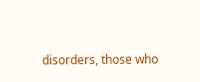disorders, those who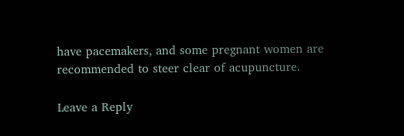have pacemakers, and some pregnant women are recommended to steer clear of acupuncture.

Leave a Reply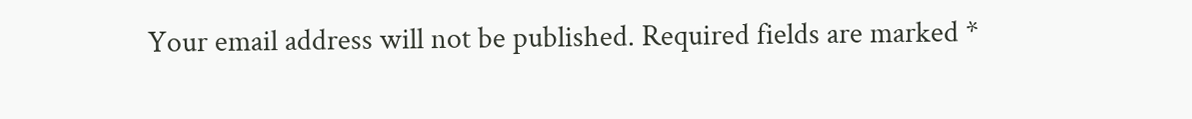Your email address will not be published. Required fields are marked *